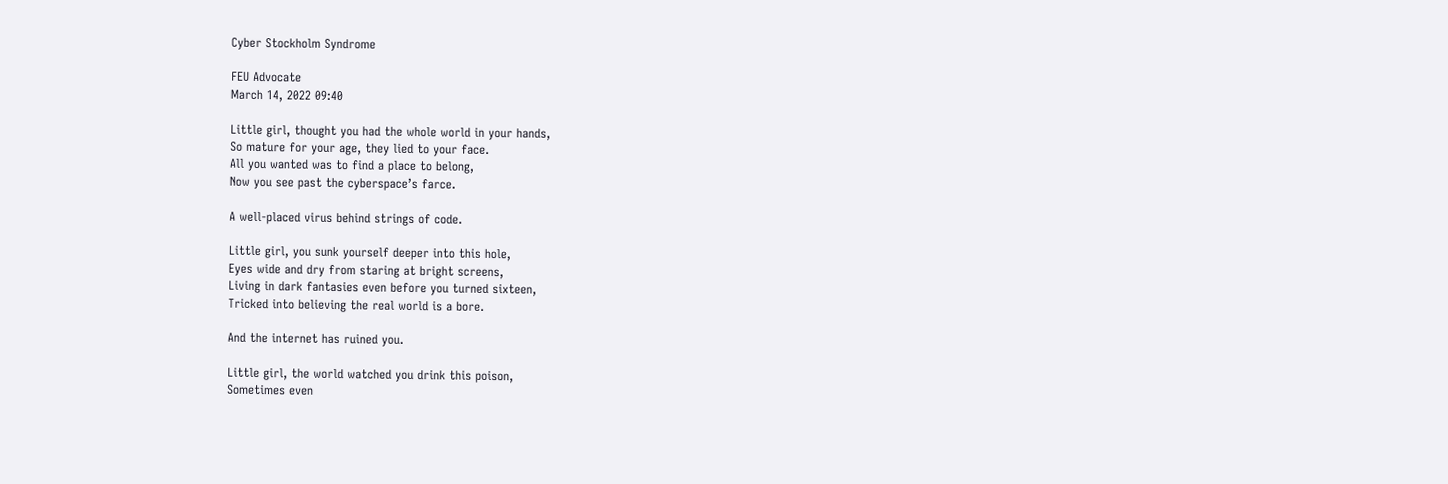Cyber Stockholm Syndrome

FEU Advocate
March 14, 2022 09:40

Little girl, thought you had the whole world in your hands,
So mature for your age, they lied to your face.
All you wanted was to find a place to belong,
Now you see past the cyberspace’s farce.

A well-placed virus behind strings of code.

Little girl, you sunk yourself deeper into this hole,
Eyes wide and dry from staring at bright screens,
Living in dark fantasies even before you turned sixteen,
Tricked into believing the real world is a bore.

And the internet has ruined you.

Little girl, the world watched you drink this poison,
Sometimes even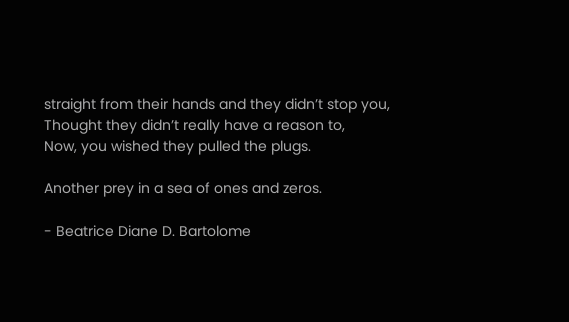straight from their hands and they didn’t stop you,
Thought they didn’t really have a reason to,
Now, you wished they pulled the plugs.

Another prey in a sea of ones and zeros.

- Beatrice Diane D. Bartolome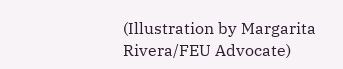(Illustration by Margarita Rivera/FEU Advocate)